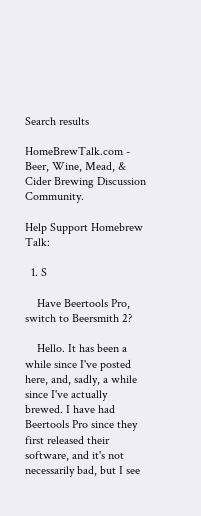Search results

HomeBrewTalk.com - Beer, Wine, Mead, & Cider Brewing Discussion Community.

Help Support Homebrew Talk:

  1. S

    Have Beertools Pro, switch to Beersmith 2?

    Hello. It has been a while since I've posted here, and, sadly, a while since I've actually brewed. I have had Beertools Pro since they first released their software, and it's not necessarily bad, but I see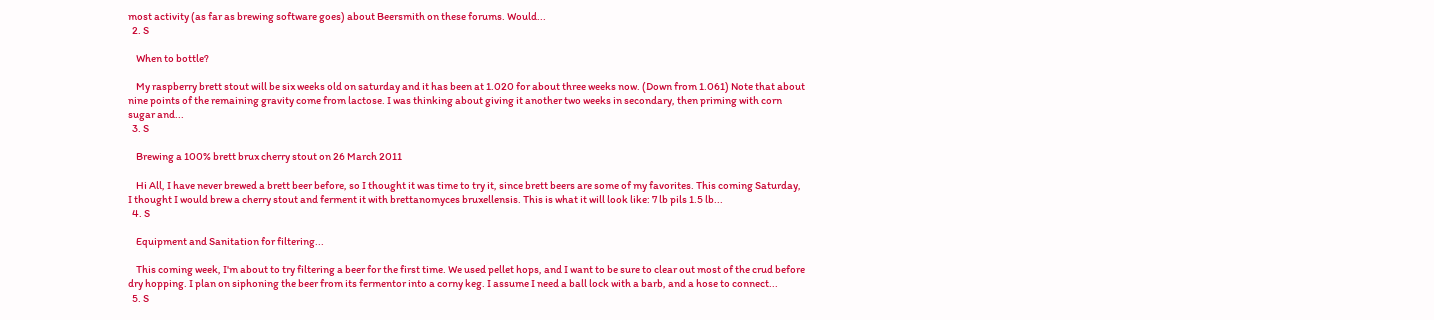most activity (as far as brewing software goes) about Beersmith on these forums. Would...
  2. S

    When to bottle?

    My raspberry brett stout will be six weeks old on saturday and it has been at 1.020 for about three weeks now. (Down from 1.061) Note that about nine points of the remaining gravity come from lactose. I was thinking about giving it another two weeks in secondary, then priming with corn sugar and...
  3. S

    Brewing a 100% brett brux cherry stout on 26 March 2011

    Hi All, I have never brewed a brett beer before, so I thought it was time to try it, since brett beers are some of my favorites. This coming Saturday, I thought I would brew a cherry stout and ferment it with brettanomyces bruxellensis. This is what it will look like: 7 lb pils 1.5 lb...
  4. S

    Equipment and Sanitation for filtering...

    This coming week, I'm about to try filtering a beer for the first time. We used pellet hops, and I want to be sure to clear out most of the crud before dry hopping. I plan on siphoning the beer from its fermentor into a corny keg. I assume I need a ball lock with a barb, and a hose to connect...
  5. S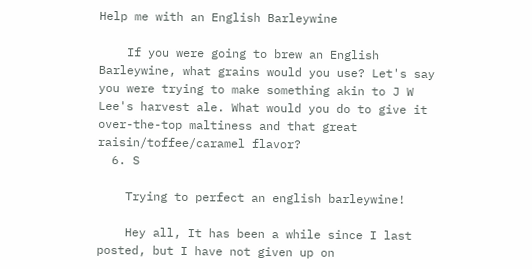Help me with an English Barleywine

    If you were going to brew an English Barleywine, what grains would you use? Let's say you were trying to make something akin to J W Lee's harvest ale. What would you do to give it over-the-top maltiness and that great raisin/toffee/caramel flavor?
  6. S

    Trying to perfect an english barleywine!

    Hey all, It has been a while since I last posted, but I have not given up on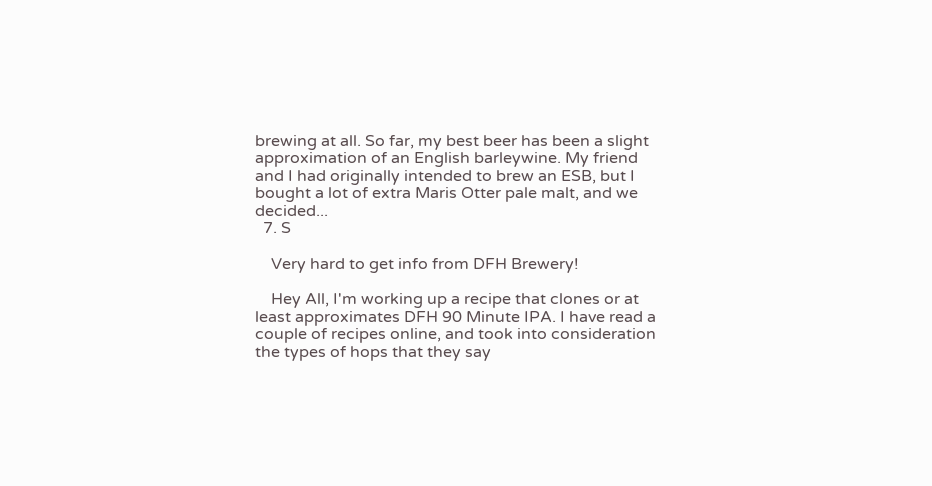brewing at all. So far, my best beer has been a slight approximation of an English barleywine. My friend and I had originally intended to brew an ESB, but I bought a lot of extra Maris Otter pale malt, and we decided...
  7. S

    Very hard to get info from DFH Brewery!

    Hey All, I'm working up a recipe that clones or at least approximates DFH 90 Minute IPA. I have read a couple of recipes online, and took into consideration the types of hops that they say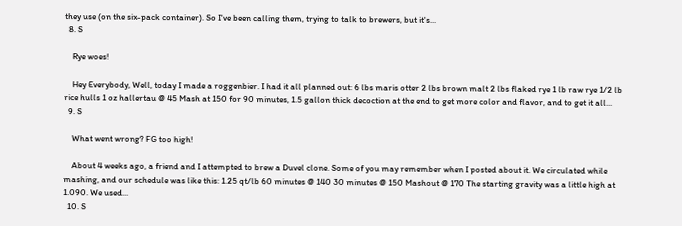they use (on the six-pack container). So I've been calling them, trying to talk to brewers, but it's...
  8. S

    Rye woes!

    Hey Everybody, Well, today I made a roggenbier. I had it all planned out: 6 lbs maris otter 2 lbs brown malt 2 lbs flaked rye 1 lb raw rye 1/2 lb rice hulls 1 oz hallertau @ 45 Mash at 150 for 90 minutes, 1.5 gallon thick decoction at the end to get more color and flavor, and to get it all...
  9. S

    What went wrong? FG too high!

    About 4 weeks ago, a friend and I attempted to brew a Duvel clone. Some of you may remember when I posted about it. We circulated while mashing, and our schedule was like this: 1.25 qt/lb 60 minutes @ 140 30 minutes @ 150 Mashout @ 170 The starting gravity was a little high at 1.090. We used...
  10. S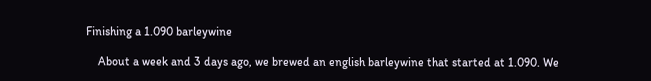Finishing a 1.090 barleywine

    About a week and 3 days ago, we brewed an english barleywine that started at 1.090. We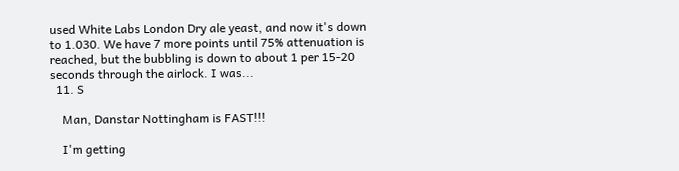used White Labs London Dry ale yeast, and now it's down to 1.030. We have 7 more points until 75% attenuation is reached, but the bubbling is down to about 1 per 15-20 seconds through the airlock. I was...
  11. S

    Man, Danstar Nottingham is FAST!!!

    I'm getting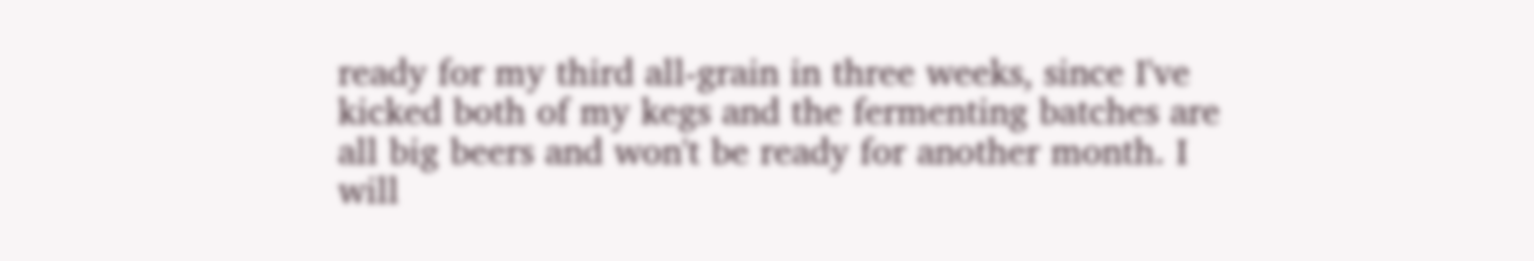ready for my third all-grain in three weeks, since I've kicked both of my kegs and the fermenting batches are all big beers and won't be ready for another month. I will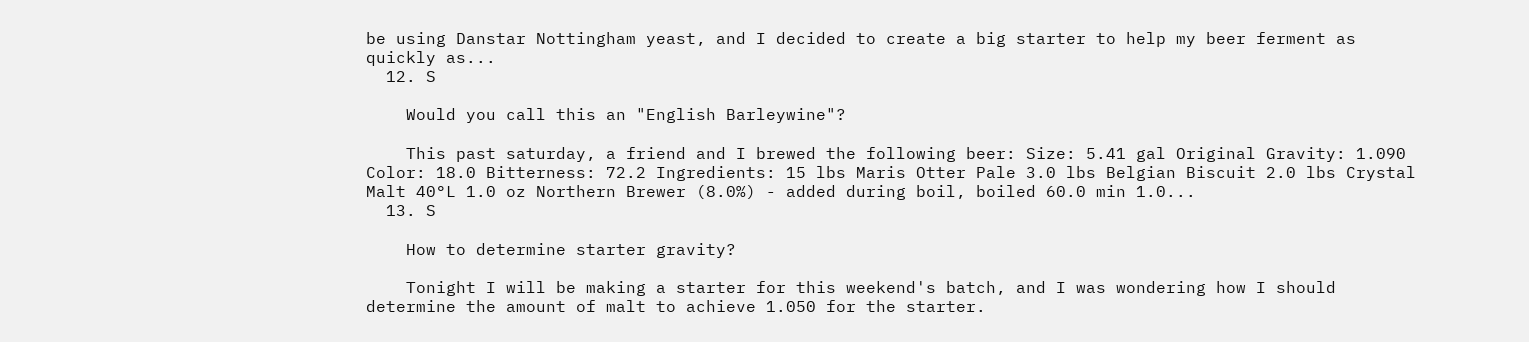be using Danstar Nottingham yeast, and I decided to create a big starter to help my beer ferment as quickly as...
  12. S

    Would you call this an "English Barleywine"?

    This past saturday, a friend and I brewed the following beer: Size: 5.41 gal Original Gravity: 1.090 Color: 18.0 Bitterness: 72.2 Ingredients: 15 lbs Maris Otter Pale 3.0 lbs Belgian Biscuit 2.0 lbs Crystal Malt 40°L 1.0 oz Northern Brewer (8.0%) - added during boil, boiled 60.0 min 1.0...
  13. S

    How to determine starter gravity?

    Tonight I will be making a starter for this weekend's batch, and I was wondering how I should determine the amount of malt to achieve 1.050 for the starter.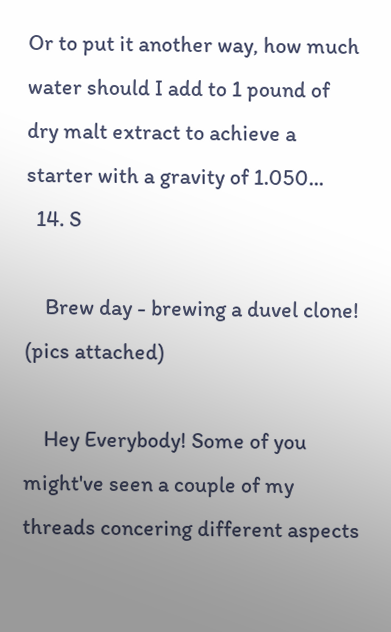Or to put it another way, how much water should I add to 1 pound of dry malt extract to achieve a starter with a gravity of 1.050...
  14. S

    Brew day - brewing a duvel clone! (pics attached)

    Hey Everybody! Some of you might've seen a couple of my threads concering different aspects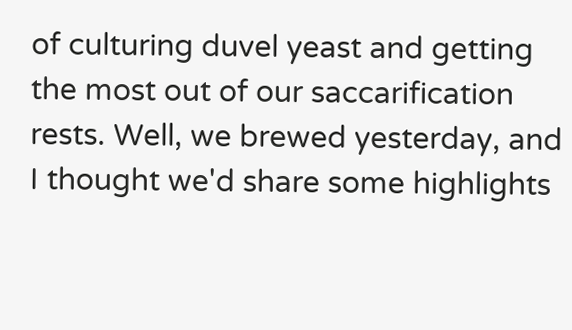of culturing duvel yeast and getting the most out of our saccarification rests. Well, we brewed yesterday, and I thought we'd share some highlights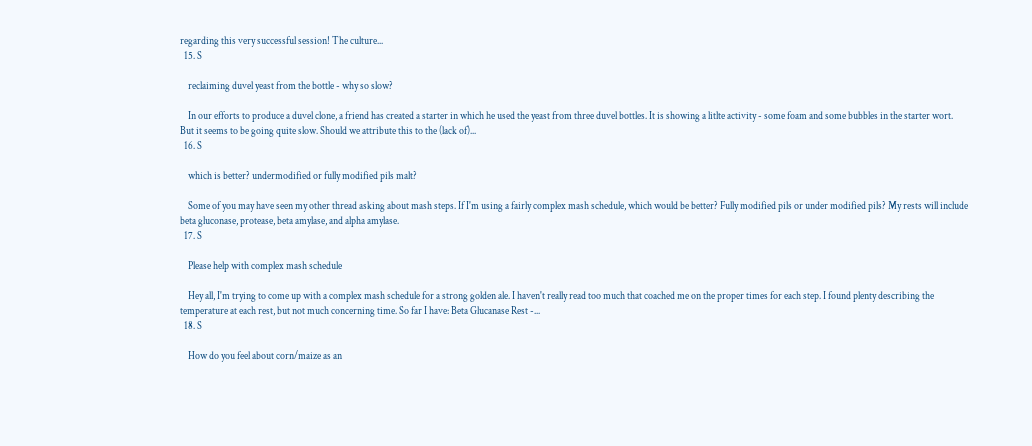regarding this very successful session! The culture...
  15. S

    reclaiming duvel yeast from the bottle - why so slow?

    In our efforts to produce a duvel clone, a friend has created a starter in which he used the yeast from three duvel bottles. It is showing a litlte activity - some foam and some bubbles in the starter wort. But it seems to be going quite slow. Should we attribute this to the (lack of)...
  16. S

    which is better? undermodified or fully modified pils malt?

    Some of you may have seen my other thread asking about mash steps. If I'm using a fairly complex mash schedule, which would be better? Fully modified pils or under modified pils? My rests will include beta gluconase, protease, beta amylase, and alpha amylase.
  17. S

    Please help with complex mash schedule

    Hey all, I'm trying to come up with a complex mash schedule for a strong golden ale. I haven't really read too much that coached me on the proper times for each step. I found plenty describing the temperature at each rest, but not much concerning time. So far I have: Beta Glucanase Rest -...
  18. S

    How do you feel about corn/maize as an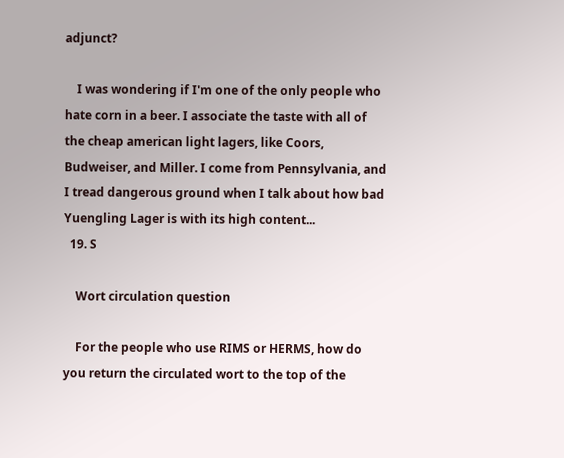adjunct?

    I was wondering if I'm one of the only people who hate corn in a beer. I associate the taste with all of the cheap american light lagers, like Coors, Budweiser, and Miller. I come from Pennsylvania, and I tread dangerous ground when I talk about how bad Yuengling Lager is with its high content...
  19. S

    Wort circulation question

    For the people who use RIMS or HERMS, how do you return the circulated wort to the top of the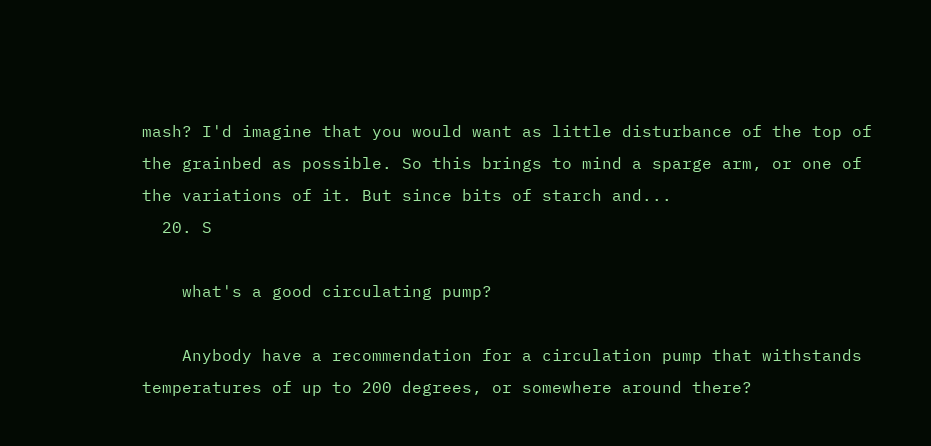mash? I'd imagine that you would want as little disturbance of the top of the grainbed as possible. So this brings to mind a sparge arm, or one of the variations of it. But since bits of starch and...
  20. S

    what's a good circulating pump?

    Anybody have a recommendation for a circulation pump that withstands temperatures of up to 200 degrees, or somewhere around there?